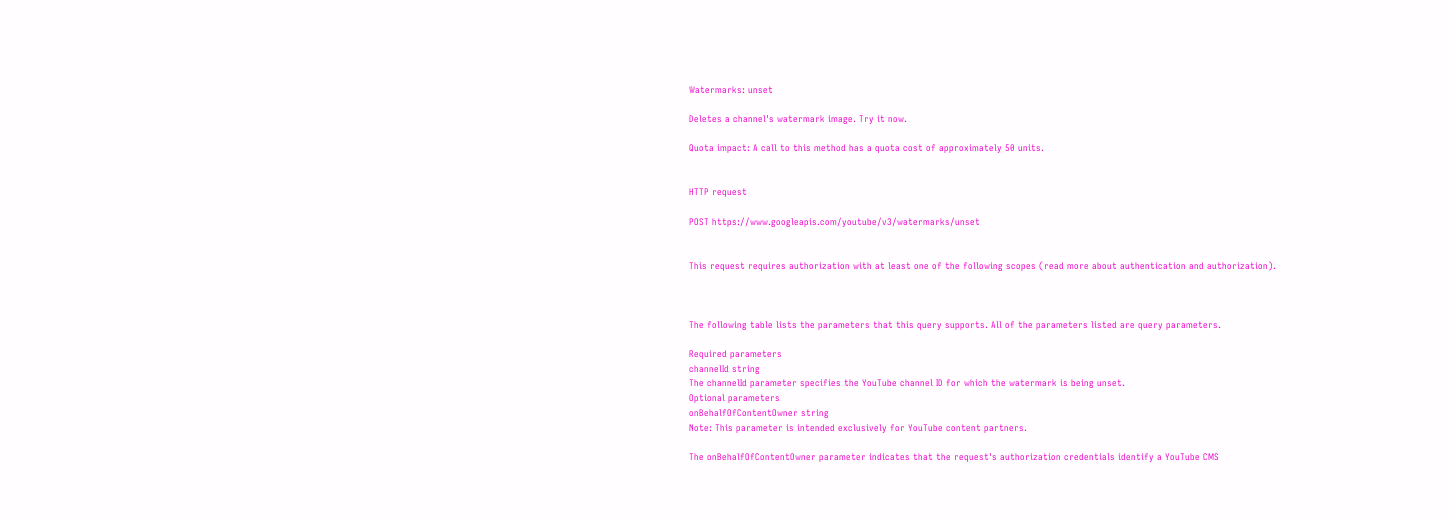Watermarks: unset

Deletes a channel's watermark image. Try it now.

Quota impact: A call to this method has a quota cost of approximately 50 units.


HTTP request

POST https://www.googleapis.com/youtube/v3/watermarks/unset


This request requires authorization with at least one of the following scopes (read more about authentication and authorization).



The following table lists the parameters that this query supports. All of the parameters listed are query parameters.

Required parameters
channelId string
The channelId parameter specifies the YouTube channel ID for which the watermark is being unset.
Optional parameters
onBehalfOfContentOwner string
Note: This parameter is intended exclusively for YouTube content partners.

The onBehalfOfContentOwner parameter indicates that the request's authorization credentials identify a YouTube CMS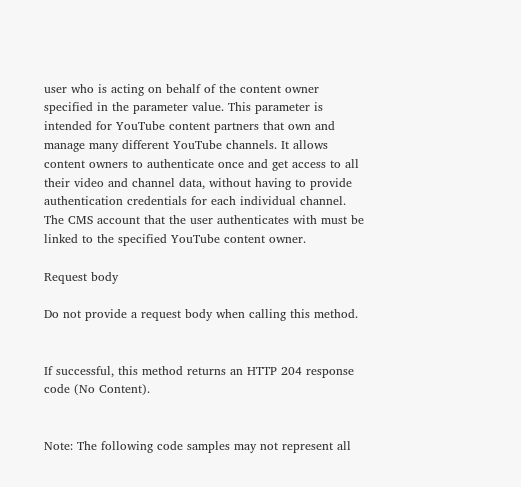user who is acting on behalf of the content owner specified in the parameter value. This parameter is intended for YouTube content partners that own and manage many different YouTube channels. It allows content owners to authenticate once and get access to all their video and channel data, without having to provide authentication credentials for each individual channel. The CMS account that the user authenticates with must be linked to the specified YouTube content owner.

Request body

Do not provide a request body when calling this method.


If successful, this method returns an HTTP 204 response code (No Content).


Note: The following code samples may not represent all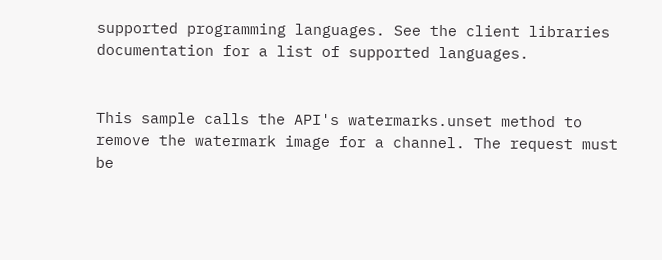supported programming languages. See the client libraries documentation for a list of supported languages.


This sample calls the API's watermarks.unset method to remove the watermark image for a channel. The request must be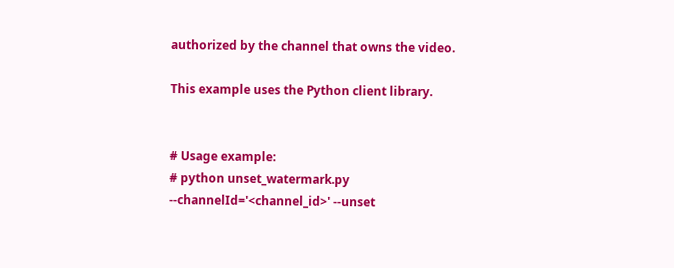authorized by the channel that owns the video.

This example uses the Python client library.


# Usage example:
# python unset_watermark.py --channelId='<channel_id>' --unset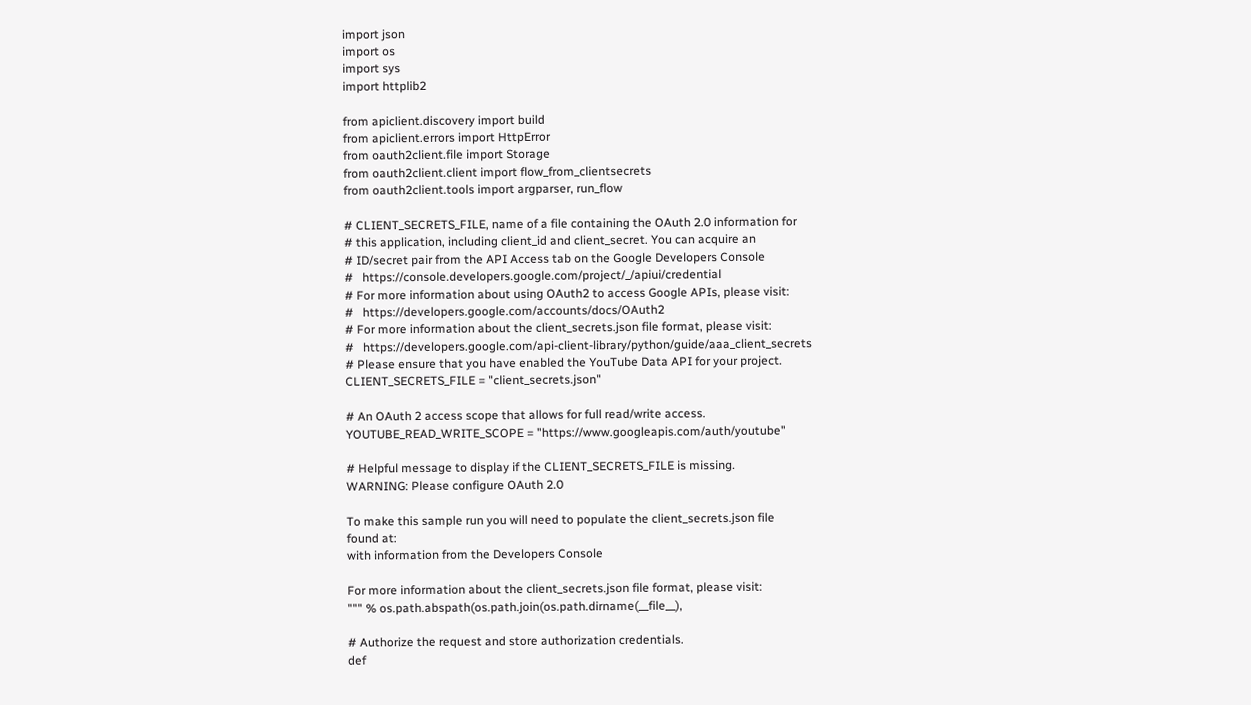import json
import os
import sys
import httplib2

from apiclient.discovery import build
from apiclient.errors import HttpError
from oauth2client.file import Storage
from oauth2client.client import flow_from_clientsecrets
from oauth2client.tools import argparser, run_flow

# CLIENT_SECRETS_FILE, name of a file containing the OAuth 2.0 information for
# this application, including client_id and client_secret. You can acquire an
# ID/secret pair from the API Access tab on the Google Developers Console
#   https://console.developers.google.com/project/_/apiui/credential
# For more information about using OAuth2 to access Google APIs, please visit:
#   https://developers.google.com/accounts/docs/OAuth2
# For more information about the client_secrets.json file format, please visit:
#   https://developers.google.com/api-client-library/python/guide/aaa_client_secrets
# Please ensure that you have enabled the YouTube Data API for your project.
CLIENT_SECRETS_FILE = "client_secrets.json"

# An OAuth 2 access scope that allows for full read/write access.
YOUTUBE_READ_WRITE_SCOPE = "https://www.googleapis.com/auth/youtube"

# Helpful message to display if the CLIENT_SECRETS_FILE is missing.
WARNING: Please configure OAuth 2.0

To make this sample run you will need to populate the client_secrets.json file
found at:
with information from the Developers Console

For more information about the client_secrets.json file format, please visit:
""" % os.path.abspath(os.path.join(os.path.dirname(__file__),

# Authorize the request and store authorization credentials.
def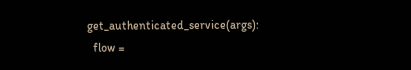get_authenticated_service(args):
  flow =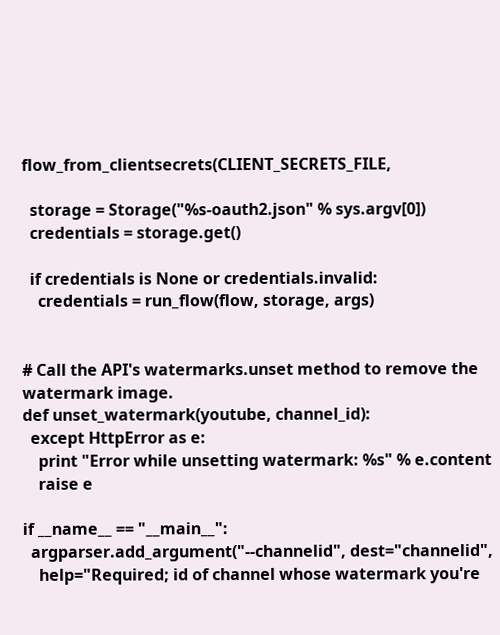flow_from_clientsecrets(CLIENT_SECRETS_FILE,

  storage = Storage("%s-oauth2.json" % sys.argv[0])
  credentials = storage.get()

  if credentials is None or credentials.invalid:
    credentials = run_flow(flow, storage, args)


# Call the API's watermarks.unset method to remove the watermark image.
def unset_watermark(youtube, channel_id):
  except HttpError as e:
    print "Error while unsetting watermark: %s" % e.content
    raise e

if __name__ == "__main__":
  argparser.add_argument("--channelid", dest="channelid",
    help="Required; id of channel whose watermark you're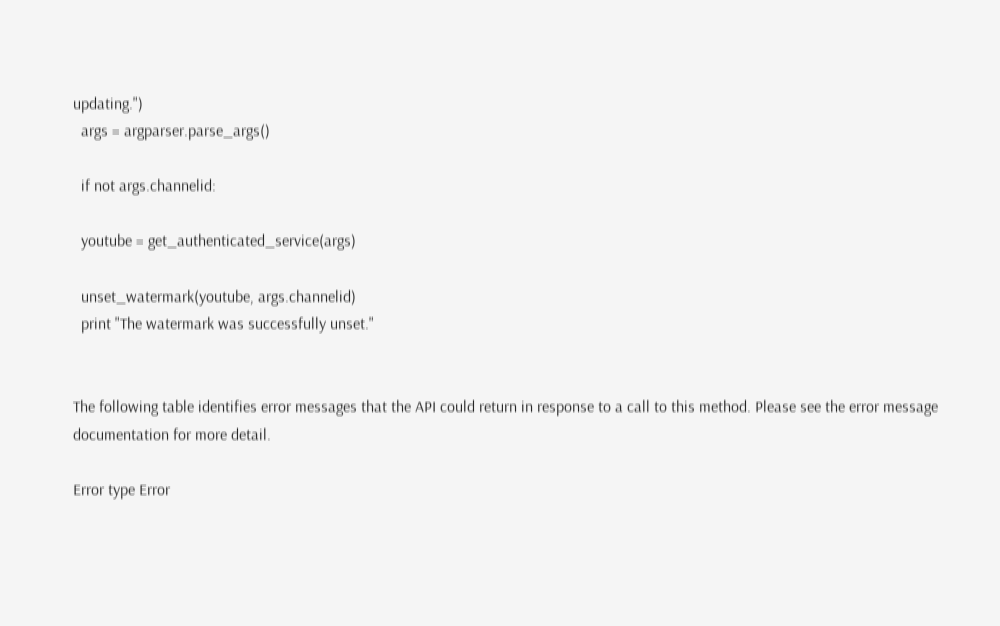updating.")
  args = argparser.parse_args()

  if not args.channelid:

  youtube = get_authenticated_service(args)

  unset_watermark(youtube, args.channelid)
  print "The watermark was successfully unset."


The following table identifies error messages that the API could return in response to a call to this method. Please see the error message documentation for more detail.

Error type Error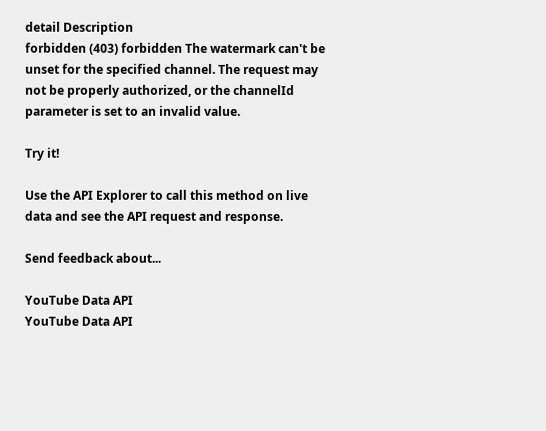detail Description
forbidden (403) forbidden The watermark can't be unset for the specified channel. The request may not be properly authorized, or the channelId parameter is set to an invalid value.

Try it!

Use the API Explorer to call this method on live data and see the API request and response.

Send feedback about...

YouTube Data API
YouTube Data API